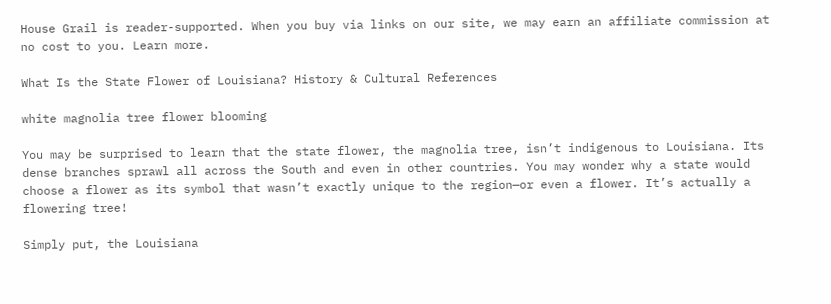House Grail is reader-supported. When you buy via links on our site, we may earn an affiliate commission at no cost to you. Learn more.

What Is the State Flower of Louisiana? History & Cultural References

white magnolia tree flower blooming

You may be surprised to learn that the state flower, the magnolia tree, isn’t indigenous to Louisiana. Its dense branches sprawl all across the South and even in other countries. You may wonder why a state would choose a flower as its symbol that wasn’t exactly unique to the region—or even a flower. It’s actually a flowering tree!

Simply put, the Louisiana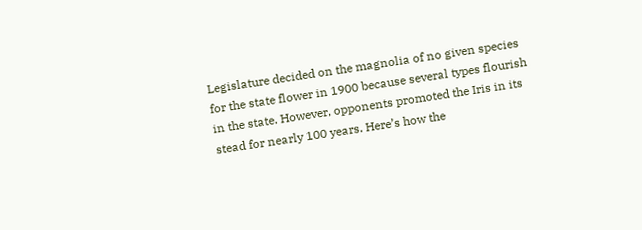Legislature decided on the magnolia of no given species for the state flower in 1900 because several types flourish in the state. However, opponents promoted the Iris in its stead for nearly 100 years. Here’s how the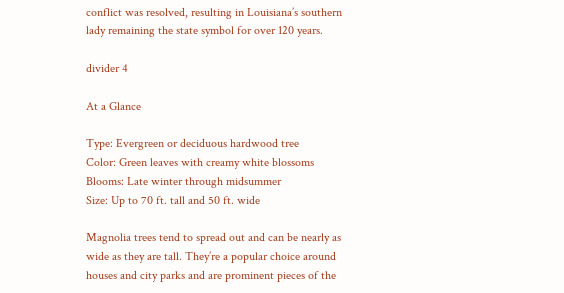conflict was resolved, resulting in Louisiana’s southern lady remaining the state symbol for over 120 years.

divider 4

At a Glance

Type: Evergreen or deciduous hardwood tree
Color: Green leaves with creamy white blossoms
Blooms: Late winter through midsummer
Size: Up to 70 ft. tall and 50 ft. wide

Magnolia trees tend to spread out and can be nearly as wide as they are tall. They’re a popular choice around houses and city parks and are prominent pieces of the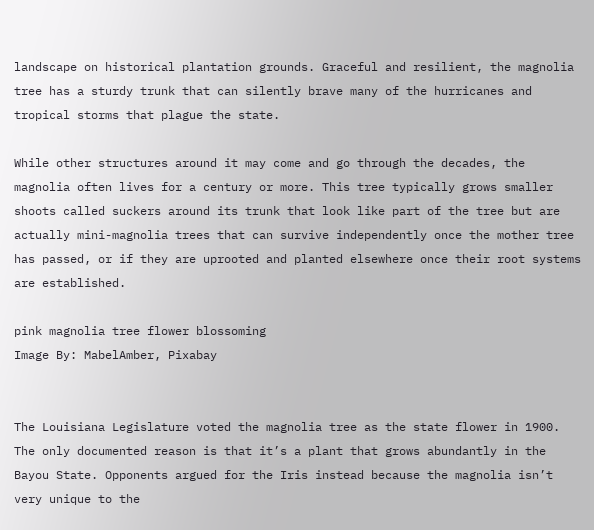landscape on historical plantation grounds. Graceful and resilient, the magnolia tree has a sturdy trunk that can silently brave many of the hurricanes and tropical storms that plague the state.

While other structures around it may come and go through the decades, the magnolia often lives for a century or more. This tree typically grows smaller shoots called suckers around its trunk that look like part of the tree but are actually mini-magnolia trees that can survive independently once the mother tree has passed, or if they are uprooted and planted elsewhere once their root systems are established.

pink magnolia tree flower blossoming
Image By: MabelAmber, Pixabay


The Louisiana Legislature voted the magnolia tree as the state flower in 1900. The only documented reason is that it’s a plant that grows abundantly in the Bayou State. Opponents argued for the Iris instead because the magnolia isn’t very unique to the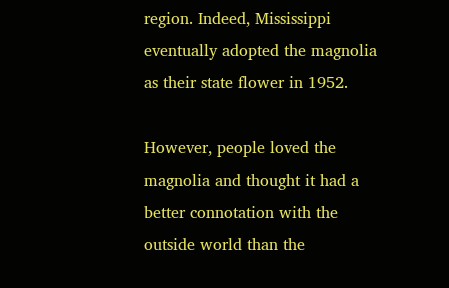region. Indeed, Mississippi eventually adopted the magnolia as their state flower in 1952.

However, people loved the magnolia and thought it had a better connotation with the outside world than the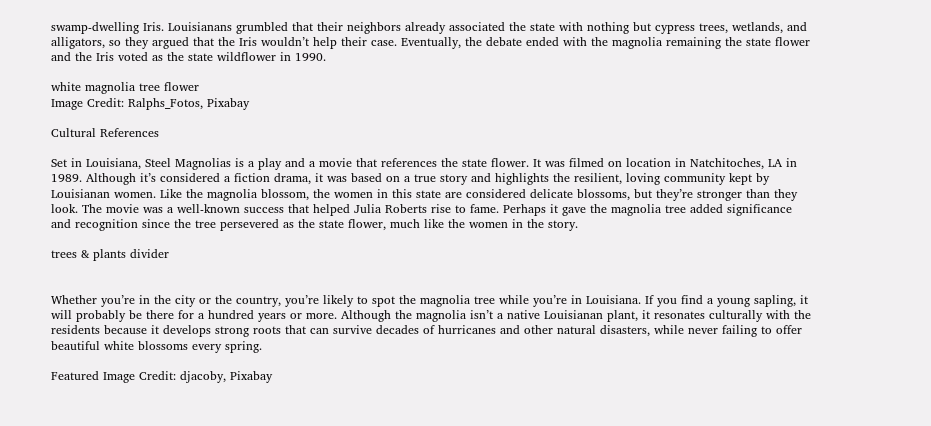swamp-dwelling Iris. Louisianans grumbled that their neighbors already associated the state with nothing but cypress trees, wetlands, and alligators, so they argued that the Iris wouldn’t help their case. Eventually, the debate ended with the magnolia remaining the state flower and the Iris voted as the state wildflower in 1990.

white magnolia tree flower
Image Credit: Ralphs_Fotos, Pixabay

Cultural References

Set in Louisiana, Steel Magnolias is a play and a movie that references the state flower. It was filmed on location in Natchitoches, LA in 1989. Although it’s considered a fiction drama, it was based on a true story and highlights the resilient, loving community kept by Louisianan women. Like the magnolia blossom, the women in this state are considered delicate blossoms, but they’re stronger than they look. The movie was a well-known success that helped Julia Roberts rise to fame. Perhaps it gave the magnolia tree added significance and recognition since the tree persevered as the state flower, much like the women in the story.

trees & plants divider


Whether you’re in the city or the country, you’re likely to spot the magnolia tree while you’re in Louisiana. If you find a young sapling, it will probably be there for a hundred years or more. Although the magnolia isn’t a native Louisianan plant, it resonates culturally with the residents because it develops strong roots that can survive decades of hurricanes and other natural disasters, while never failing to offer beautiful white blossoms every spring.

Featured Image Credit: djacoby, Pixabay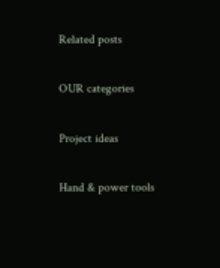Related posts

OUR categories

Project ideas

Hand & power tools